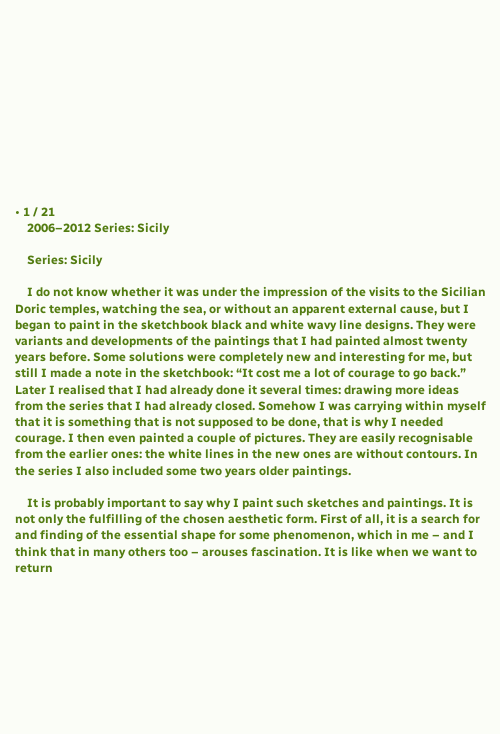• 1 / 21
    2006–2012 Series: Sicily

    Series: Sicily

    I do not know whether it was under the impression of the visits to the Sicilian Doric temples, watching the sea, or without an apparent external cause, but I began to paint in the sketchbook black and white wavy line designs. They were variants and developments of the paintings that I had painted almost twenty years before. Some solutions were completely new and interesting for me, but still I made a note in the sketchbook: “It cost me a lot of courage to go back.” Later I realised that I had already done it several times: drawing more ideas from the series that I had already closed. Somehow I was carrying within myself that it is something that is not supposed to be done, that is why I needed courage. I then even painted a couple of pictures. They are easily recognisable from the earlier ones: the white lines in the new ones are without contours. In the series I also included some two years older paintings.

    It is probably important to say why I paint such sketches and paintings. It is not only the fulfilling of the chosen aesthetic form. First of all, it is a search for and finding of the essential shape for some phenomenon, which in me – and I think that in many others too – arouses fascination. It is like when we want to return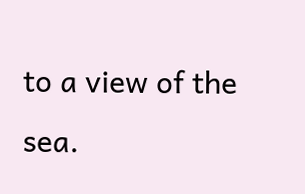to a view of the sea.